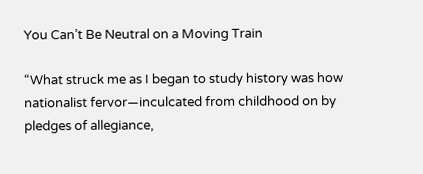You Can’t Be Neutral on a Moving Train

“What struck me as I began to study history was how nationalist fervor—inculcated from childhood on by pledges of allegiance,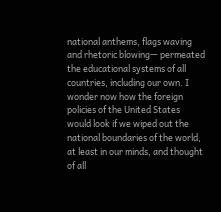national anthems, flags waving and rhetoric blowing— permeated the educational systems of all countries, including our own. I wonder now how the foreign policies of the United States would look if we wiped out the national boundaries of the world, at least in our minds, and thought of all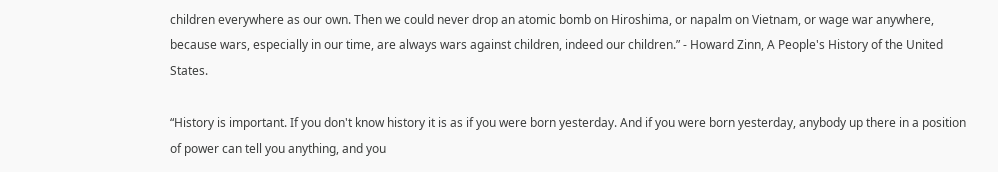children everywhere as our own. Then we could never drop an atomic bomb on Hiroshima, or napalm on Vietnam, or wage war anywhere, because wars, especially in our time, are always wars against children, indeed our children.” - Howard Zinn, A People's History of the United States.

“History is important. If you don't know history it is as if you were born yesterday. And if you were born yesterday, anybody up there in a position of power can tell you anything, and you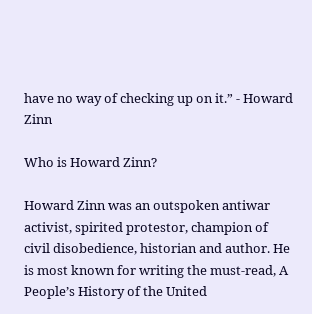have no way of checking up on it.” - Howard Zinn

Who is Howard Zinn?

Howard Zinn was an outspoken antiwar activist, spirited protestor, champion of civil disobedience, historian and author. He is most known for writing the must-read, A People’s History of the United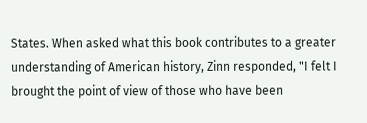States. When asked what this book contributes to a greater understanding of American history, Zinn responded, "I felt I brought the point of view of those who have been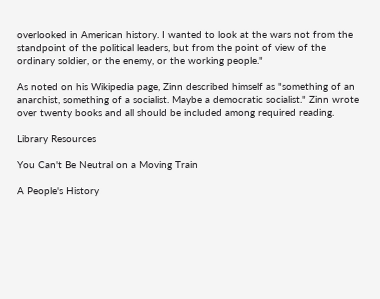overlooked in American history. I wanted to look at the wars not from the standpoint of the political leaders, but from the point of view of the ordinary soldier, or the enemy, or the working people."

As noted on his Wikipedia page, Zinn described himself as "something of an anarchist, something of a socialist. Maybe a democratic socialist." Zinn wrote over twenty books and all should be included among required reading.

Library Resources

You Can't Be Neutral on a Moving Train

A People's History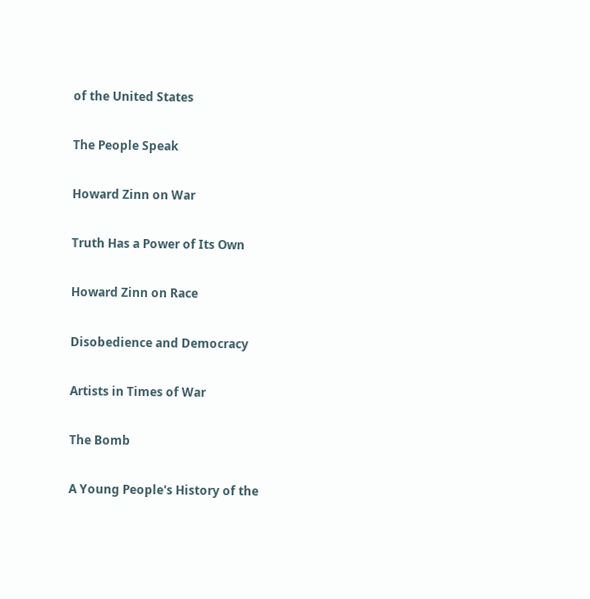of the United States

The People Speak

Howard Zinn on War

Truth Has a Power of Its Own

Howard Zinn on Race

Disobedience and Democracy

Artists in Times of War

The Bomb

A Young People's History of the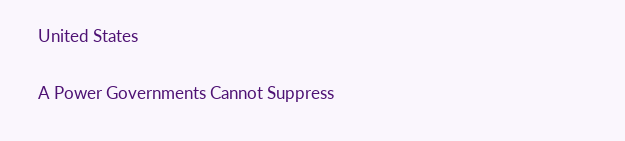United States

A Power Governments Cannot Suppress